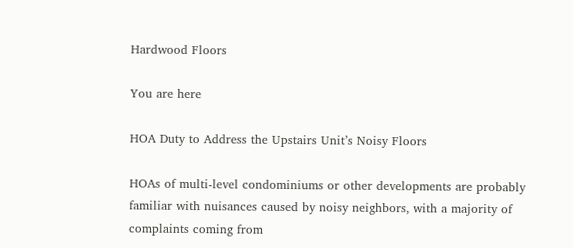Hardwood Floors

You are here

HOA Duty to Address the Upstairs Unit’s Noisy Floors

HOAs of multi-level condominiums or other developments are probably familiar with nuisances caused by noisy neighbors, with a majority of complaints coming from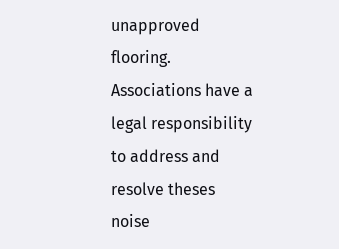unapproved flooring. Associations have a legal responsibility to address and resolve theses noise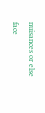nuisances or else face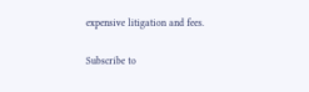expensive litigation and fees.

Subscribe to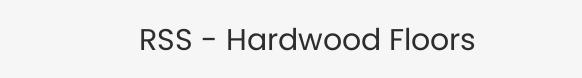RSS - Hardwood Floors